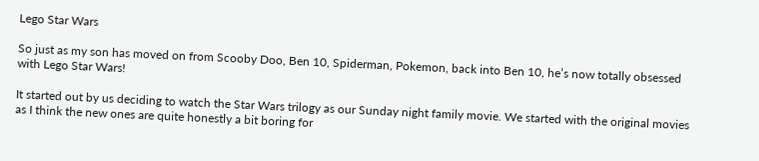Lego Star Wars

So just as my son has moved on from Scooby Doo, Ben 10, Spiderman, Pokemon, back into Ben 10, he’s now totally obsessed with Lego Star Wars!

It started out by us deciding to watch the Star Wars trilogy as our Sunday night family movie. We started with the original movies as I think the new ones are quite honestly a bit boring for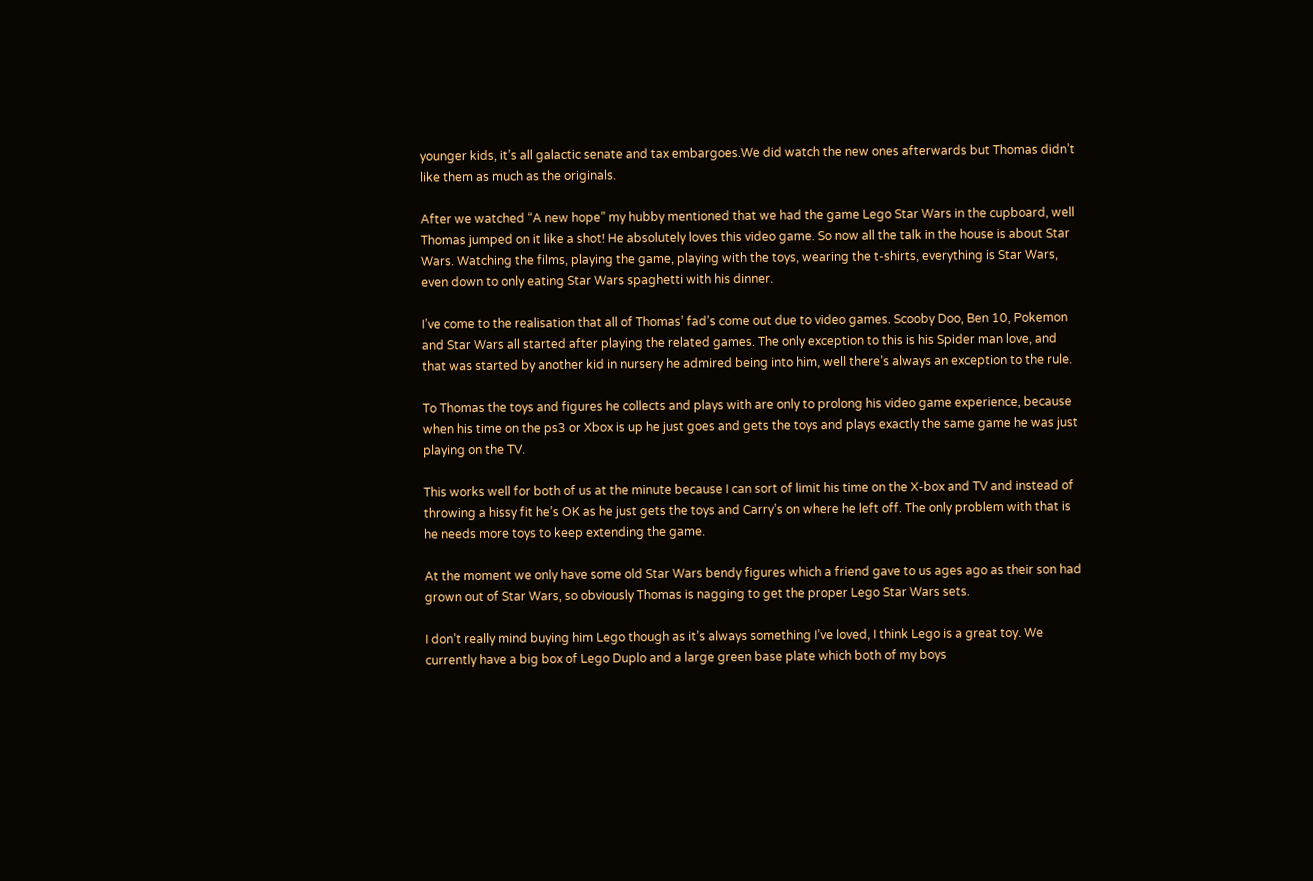younger kids, it’s all galactic senate and tax embargoes.We did watch the new ones afterwards but Thomas didn’t like them as much as the originals.

After we watched “A new hope” my hubby mentioned that we had the game Lego Star Wars in the cupboard, well Thomas jumped on it like a shot! He absolutely loves this video game. So now all the talk in the house is about Star Wars. Watching the films, playing the game, playing with the toys, wearing the t-shirts, everything is Star Wars, even down to only eating Star Wars spaghetti with his dinner.

I’ve come to the realisation that all of Thomas’ fad’s come out due to video games. Scooby Doo, Ben 10, Pokemon and Star Wars all started after playing the related games. The only exception to this is his Spider man love, and that was started by another kid in nursery he admired being into him, well there’s always an exception to the rule.

To Thomas the toys and figures he collects and plays with are only to prolong his video game experience, because when his time on the ps3 or Xbox is up he just goes and gets the toys and plays exactly the same game he was just playing on the TV.

This works well for both of us at the minute because I can sort of limit his time on the X-box and TV and instead of throwing a hissy fit he’s OK as he just gets the toys and Carry’s on where he left off. The only problem with that is he needs more toys to keep extending the game.

At the moment we only have some old Star Wars bendy figures which a friend gave to us ages ago as their son had grown out of Star Wars, so obviously Thomas is nagging to get the proper Lego Star Wars sets.

I don’t really mind buying him Lego though as it’s always something I’ve loved, I think Lego is a great toy. We currently have a big box of Lego Duplo and a large green base plate which both of my boys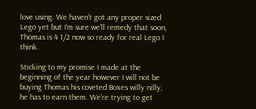love using. We haven’t got any proper sized Lego yet but I’m sure we’ll remedy that soon, Thomas is 4 1/2 now so ready for real Lego I think.

Sticking to my promise I made at the beginning of the year however I will not be buying Thomas his coveted Boxes willy nilly, he has to earn them. We’re trying to get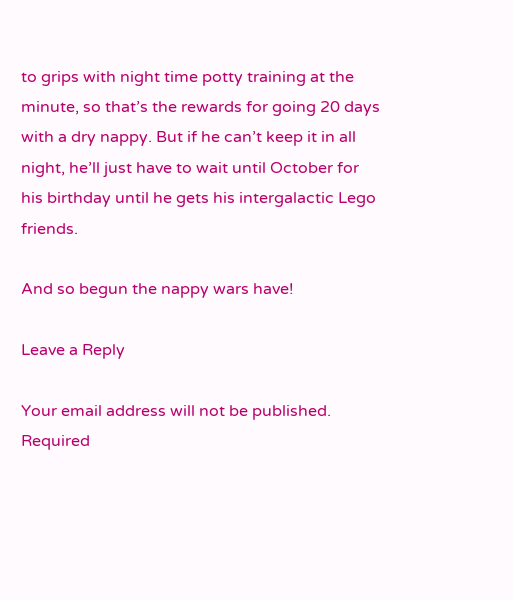to grips with night time potty training at the minute, so that’s the rewards for going 20 days with a dry nappy. But if he can’t keep it in all night, he’ll just have to wait until October for his birthday until he gets his intergalactic Lego friends.

And so begun the nappy wars have!

Leave a Reply

Your email address will not be published. Required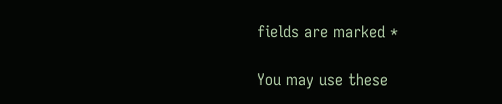fields are marked *

You may use these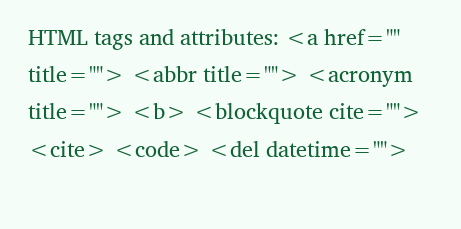HTML tags and attributes: <a href="" title=""> <abbr title=""> <acronym title=""> <b> <blockquote cite=""> <cite> <code> <del datetime="">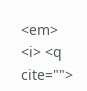<em> <i> <q cite="">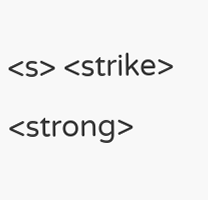<s> <strike> <strong>